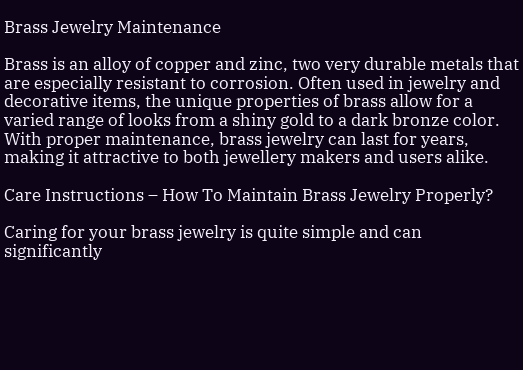Brass Jewelry Maintenance

Brass is an alloy of copper and zinc, two very durable metals that are especially resistant to corrosion. Often used in jewelry and decorative items, the unique properties of brass allow for a varied range of looks from a shiny gold to a dark bronze color. With proper maintenance, brass jewelry can last for years, making it attractive to both jewellery makers and users alike.

Care Instructions – How To Maintain Brass Jewelry Properly?

Caring for your brass jewelry is quite simple and can significantly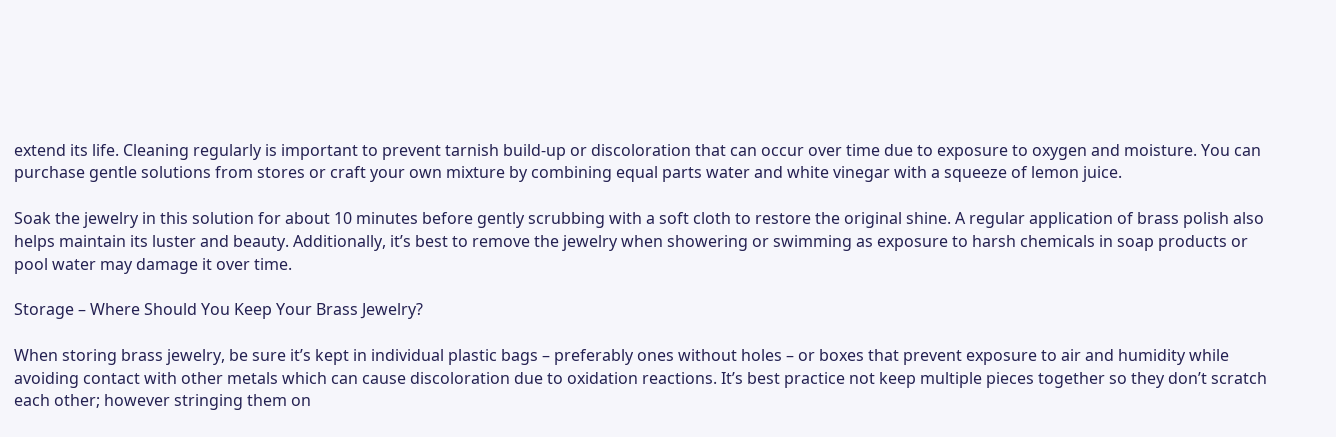extend its life. Cleaning regularly is important to prevent tarnish build-up or discoloration that can occur over time due to exposure to oxygen and moisture. You can purchase gentle solutions from stores or craft your own mixture by combining equal parts water and white vinegar with a squeeze of lemon juice.

Soak the jewelry in this solution for about 10 minutes before gently scrubbing with a soft cloth to restore the original shine. A regular application of brass polish also helps maintain its luster and beauty. Additionally, it’s best to remove the jewelry when showering or swimming as exposure to harsh chemicals in soap products or pool water may damage it over time.

Storage – Where Should You Keep Your Brass Jewelry?

When storing brass jewelry, be sure it’s kept in individual plastic bags – preferably ones without holes – or boxes that prevent exposure to air and humidity while avoiding contact with other metals which can cause discoloration due to oxidation reactions. It’s best practice not keep multiple pieces together so they don’t scratch each other; however stringing them on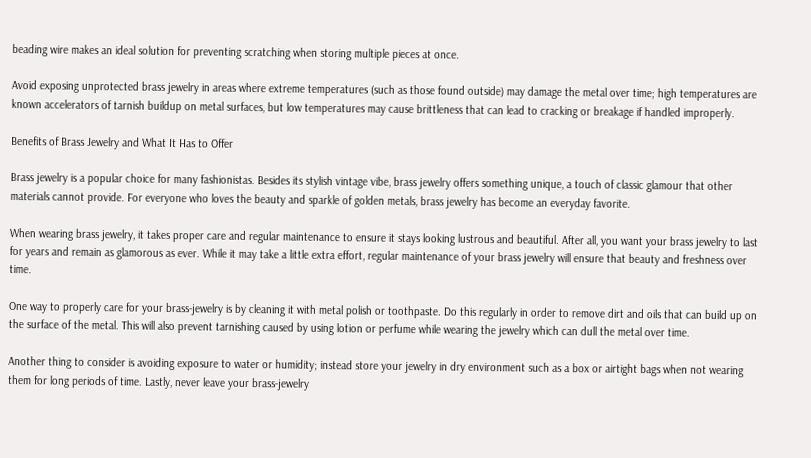beading wire makes an ideal solution for preventing scratching when storing multiple pieces at once.

Avoid exposing unprotected brass jewelry in areas where extreme temperatures (such as those found outside) may damage the metal over time; high temperatures are known accelerators of tarnish buildup on metal surfaces, but low temperatures may cause brittleness that can lead to cracking or breakage if handled improperly.

Benefits of Brass Jewelry and What It Has to Offer

Brass jewelry is a popular choice for many fashionistas. Besides its stylish vintage vibe, brass jewelry offers something unique, a touch of classic glamour that other materials cannot provide. For everyone who loves the beauty and sparkle of golden metals, brass jewelry has become an everyday favorite.

When wearing brass jewelry, it takes proper care and regular maintenance to ensure it stays looking lustrous and beautiful. After all, you want your brass jewelry to last for years and remain as glamorous as ever. While it may take a little extra effort, regular maintenance of your brass jewelry will ensure that beauty and freshness over time.

One way to properly care for your brass-jewelry is by cleaning it with metal polish or toothpaste. Do this regularly in order to remove dirt and oils that can build up on the surface of the metal. This will also prevent tarnishing caused by using lotion or perfume while wearing the jewelry which can dull the metal over time.

Another thing to consider is avoiding exposure to water or humidity; instead store your jewelry in dry environment such as a box or airtight bags when not wearing them for long periods of time. Lastly, never leave your brass-jewelry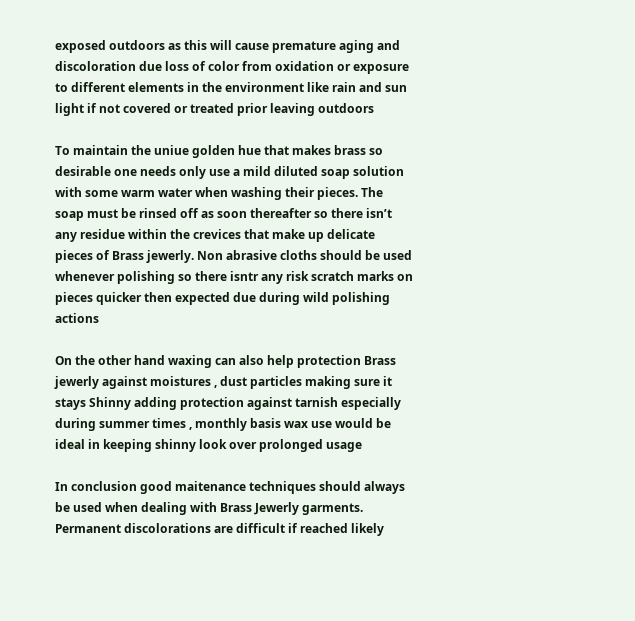exposed outdoors as this will cause premature aging and discoloration due loss of color from oxidation or exposure to different elements in the environment like rain and sun light if not covered or treated prior leaving outdoors

To maintain the uniue golden hue that makes brass so desirable one needs only use a mild diluted soap solution with some warm water when washing their pieces. The soap must be rinsed off as soon thereafter so there isn’t any residue within the crevices that make up delicate pieces of Brass jewerly. Non abrasive cloths should be used whenever polishing so there isntr any risk scratch marks on pieces quicker then expected due during wild polishing actions

On the other hand waxing can also help protection Brass jewerly against moistures , dust particles making sure it stays Shinny adding protection against tarnish especially during summer times , monthly basis wax use would be ideal in keeping shinny look over prolonged usage

In conclusion good maitenance techniques should always be used when dealing with Brass Jewerly garments. Permanent discolorations are difficult if reached likely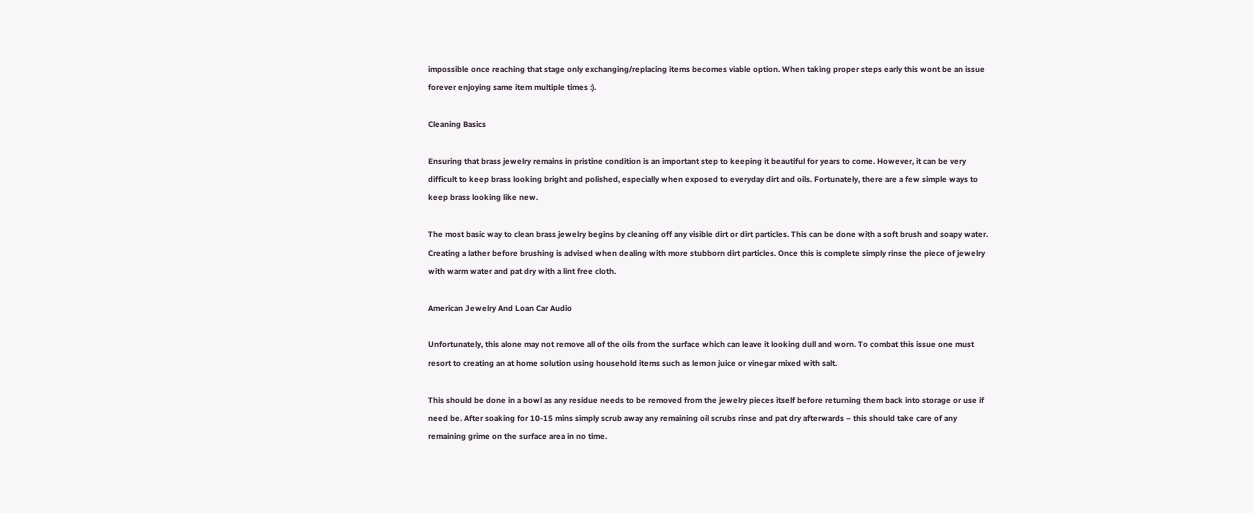impossible once reaching that stage only exchanging/replacing items becomes viable option. When taking proper steps early this wont be an issue forever enjoying same item multiple times :).

Cleaning Basics

Ensuring that brass jewelry remains in pristine condition is an important step to keeping it beautiful for years to come. However, it can be very difficult to keep brass looking bright and polished, especially when exposed to everyday dirt and oils. Fortunately, there are a few simple ways to keep brass looking like new.

The most basic way to clean brass jewelry begins by cleaning off any visible dirt or dirt particles. This can be done with a soft brush and soapy water. Creating a lather before brushing is advised when dealing with more stubborn dirt particles. Once this is complete simply rinse the piece of jewelry with warm water and pat dry with a lint free cloth.

American Jewelry And Loan Car Audio

Unfortunately, this alone may not remove all of the oils from the surface which can leave it looking dull and worn. To combat this issue one must resort to creating an at home solution using household items such as lemon juice or vinegar mixed with salt.

This should be done in a bowl as any residue needs to be removed from the jewelry pieces itself before returning them back into storage or use if need be. After soaking for 10-15 mins simply scrub away any remaining oil scrubs rinse and pat dry afterwards – this should take care of any remaining grime on the surface area in no time.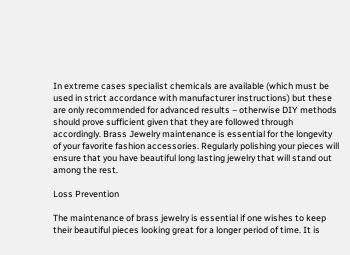In extreme cases specialist chemicals are available (which must be used in strict accordance with manufacturer instructions) but these are only recommended for advanced results – otherwise DIY methods should prove sufficient given that they are followed through accordingly. Brass Jewelry maintenance is essential for the longevity of your favorite fashion accessories. Regularly polishing your pieces will ensure that you have beautiful long lasting jewelry that will stand out among the rest.

Loss Prevention

The maintenance of brass jewelry is essential if one wishes to keep their beautiful pieces looking great for a longer period of time. It is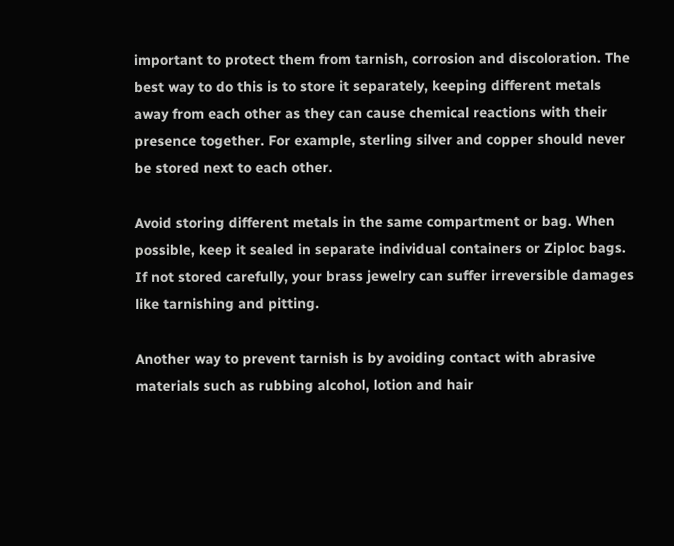important to protect them from tarnish, corrosion and discoloration. The best way to do this is to store it separately, keeping different metals away from each other as they can cause chemical reactions with their presence together. For example, sterling silver and copper should never be stored next to each other.

Avoid storing different metals in the same compartment or bag. When possible, keep it sealed in separate individual containers or Ziploc bags. If not stored carefully, your brass jewelry can suffer irreversible damages like tarnishing and pitting.

Another way to prevent tarnish is by avoiding contact with abrasive materials such as rubbing alcohol, lotion and hair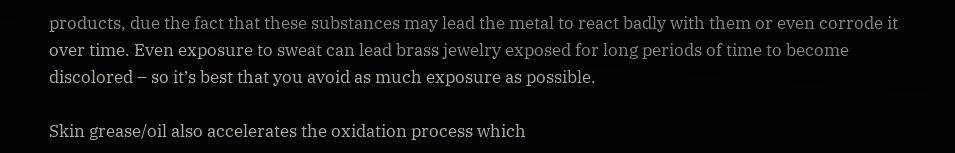products, due the fact that these substances may lead the metal to react badly with them or even corrode it over time. Even exposure to sweat can lead brass jewelry exposed for long periods of time to become discolored – so it’s best that you avoid as much exposure as possible.

Skin grease/oil also accelerates the oxidation process which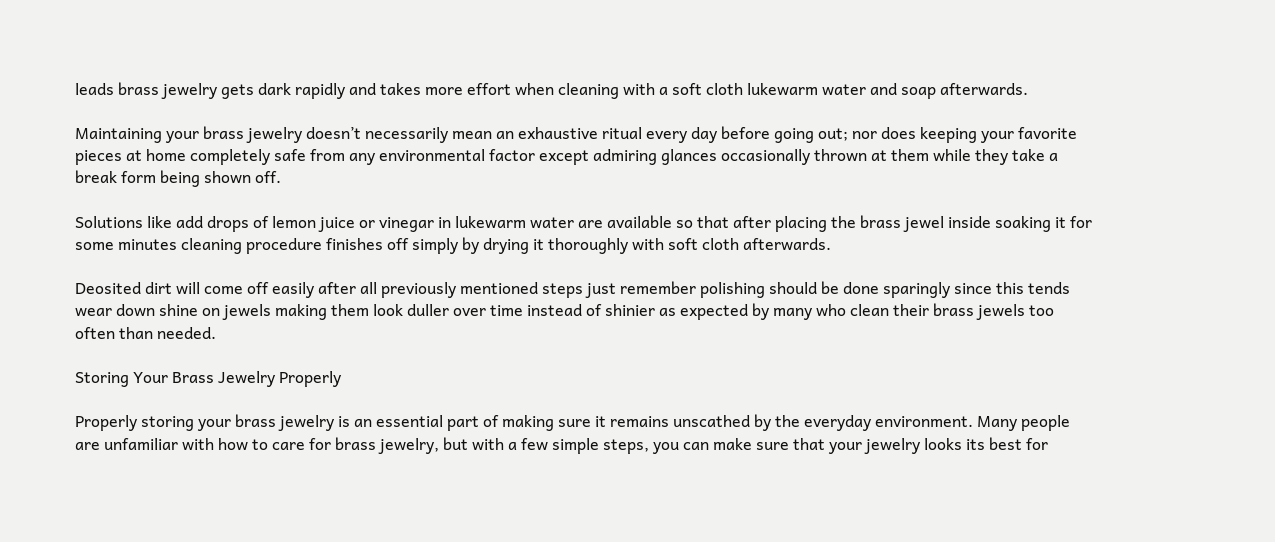leads brass jewelry gets dark rapidly and takes more effort when cleaning with a soft cloth lukewarm water and soap afterwards.

Maintaining your brass jewelry doesn’t necessarily mean an exhaustive ritual every day before going out; nor does keeping your favorite pieces at home completely safe from any environmental factor except admiring glances occasionally thrown at them while they take a break form being shown off.

Solutions like add drops of lemon juice or vinegar in lukewarm water are available so that after placing the brass jewel inside soaking it for some minutes cleaning procedure finishes off simply by drying it thoroughly with soft cloth afterwards.

Deosited dirt will come off easily after all previously mentioned steps just remember polishing should be done sparingly since this tends wear down shine on jewels making them look duller over time instead of shinier as expected by many who clean their brass jewels too often than needed.

Storing Your Brass Jewelry Properly

Properly storing your brass jewelry is an essential part of making sure it remains unscathed by the everyday environment. Many people are unfamiliar with how to care for brass jewelry, but with a few simple steps, you can make sure that your jewelry looks its best for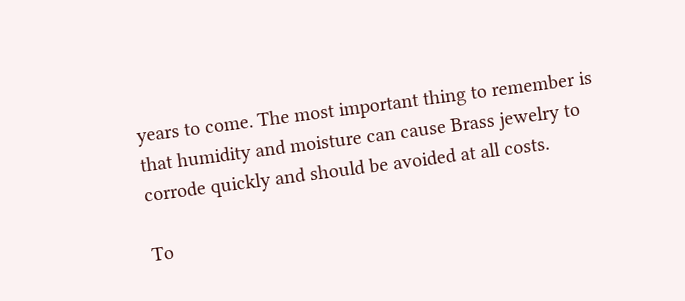years to come. The most important thing to remember is that humidity and moisture can cause Brass jewelry to corrode quickly and should be avoided at all costs.

To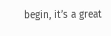begin, it’s a great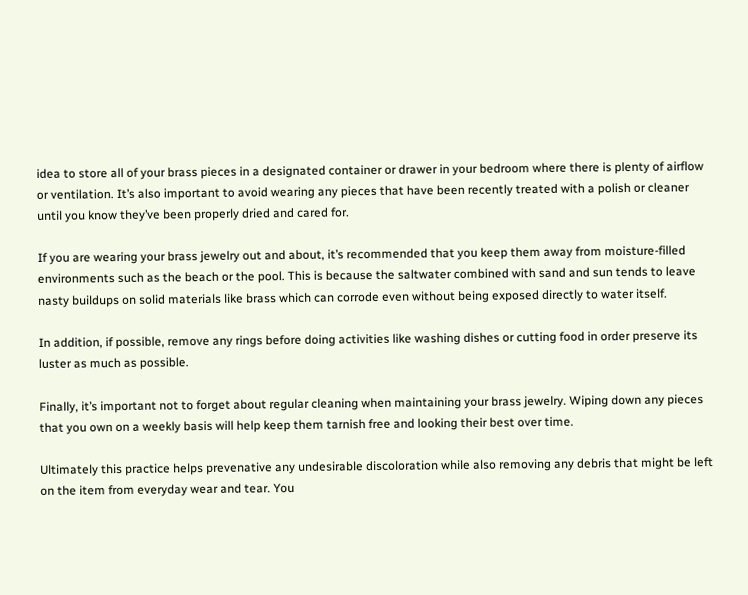idea to store all of your brass pieces in a designated container or drawer in your bedroom where there is plenty of airflow or ventilation. It’s also important to avoid wearing any pieces that have been recently treated with a polish or cleaner until you know they’ve been properly dried and cared for.

If you are wearing your brass jewelry out and about, it’s recommended that you keep them away from moisture-filled environments such as the beach or the pool. This is because the saltwater combined with sand and sun tends to leave nasty buildups on solid materials like brass which can corrode even without being exposed directly to water itself.

In addition, if possible, remove any rings before doing activities like washing dishes or cutting food in order preserve its luster as much as possible.

Finally, it’s important not to forget about regular cleaning when maintaining your brass jewelry. Wiping down any pieces that you own on a weekly basis will help keep them tarnish free and looking their best over time.

Ultimately this practice helps prevenative any undesirable discoloration while also removing any debris that might be left on the item from everyday wear and tear. You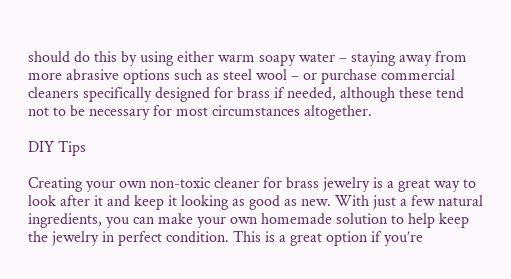should do this by using either warm soapy water – staying away from more abrasive options such as steel wool – or purchase commercial cleaners specifically designed for brass if needed, although these tend not to be necessary for most circumstances altogether.

DIY Tips

Creating your own non-toxic cleaner for brass jewelry is a great way to look after it and keep it looking as good as new. With just a few natural ingredients, you can make your own homemade solution to help keep the jewelry in perfect condition. This is a great option if you’re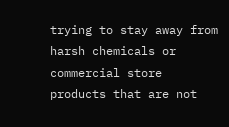trying to stay away from harsh chemicals or commercial store products that are not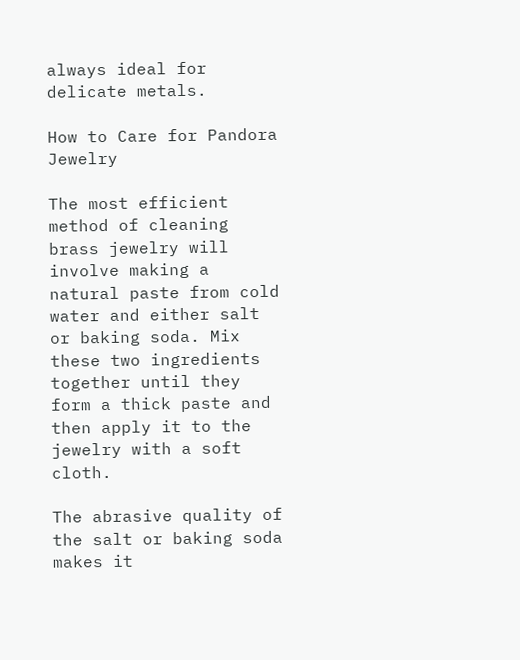always ideal for delicate metals.

How to Care for Pandora Jewelry

The most efficient method of cleaning brass jewelry will involve making a natural paste from cold water and either salt or baking soda. Mix these two ingredients together until they form a thick paste and then apply it to the jewelry with a soft cloth.

The abrasive quality of the salt or baking soda makes it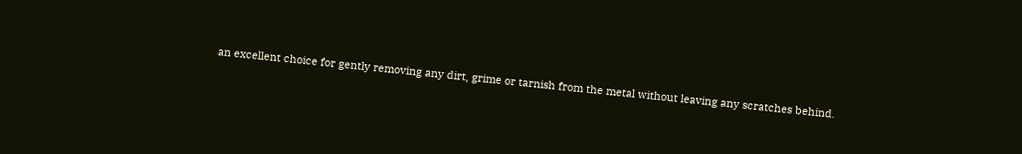an excellent choice for gently removing any dirt, grime or tarnish from the metal without leaving any scratches behind.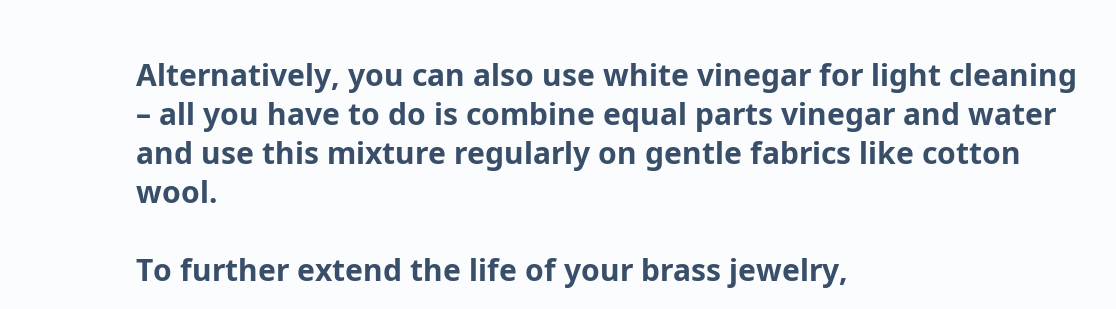Alternatively, you can also use white vinegar for light cleaning – all you have to do is combine equal parts vinegar and water and use this mixture regularly on gentle fabrics like cotton wool.

To further extend the life of your brass jewelry,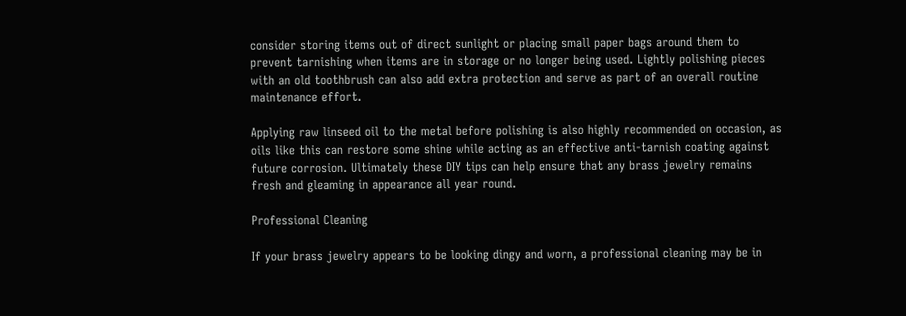consider storing items out of direct sunlight or placing small paper bags around them to prevent tarnishing when items are in storage or no longer being used. Lightly polishing pieces with an old toothbrush can also add extra protection and serve as part of an overall routine maintenance effort.

Applying raw linseed oil to the metal before polishing is also highly recommended on occasion, as oils like this can restore some shine while acting as an effective anti-tarnish coating against future corrosion. Ultimately these DIY tips can help ensure that any brass jewelry remains fresh and gleaming in appearance all year round.

Professional Cleaning

If your brass jewelry appears to be looking dingy and worn, a professional cleaning may be in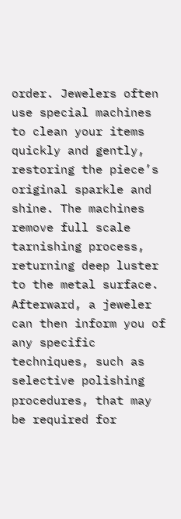order. Jewelers often use special machines to clean your items quickly and gently, restoring the piece’s original sparkle and shine. The machines remove full scale tarnishing process, returning deep luster to the metal surface. Afterward, a jeweler can then inform you of any specific techniques, such as selective polishing procedures, that may be required for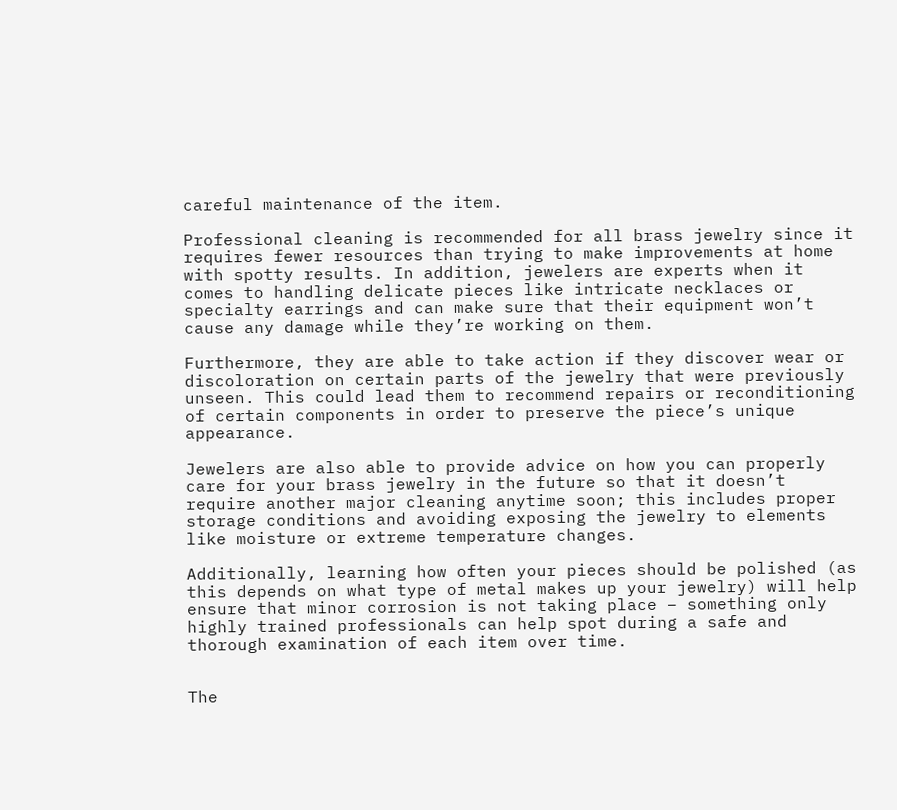careful maintenance of the item.

Professional cleaning is recommended for all brass jewelry since it requires fewer resources than trying to make improvements at home with spotty results. In addition, jewelers are experts when it comes to handling delicate pieces like intricate necklaces or specialty earrings and can make sure that their equipment won’t cause any damage while they’re working on them.

Furthermore, they are able to take action if they discover wear or discoloration on certain parts of the jewelry that were previously unseen. This could lead them to recommend repairs or reconditioning of certain components in order to preserve the piece’s unique appearance.

Jewelers are also able to provide advice on how you can properly care for your brass jewelry in the future so that it doesn’t require another major cleaning anytime soon; this includes proper storage conditions and avoiding exposing the jewelry to elements like moisture or extreme temperature changes.

Additionally, learning how often your pieces should be polished (as this depends on what type of metal makes up your jewelry) will help ensure that minor corrosion is not taking place – something only highly trained professionals can help spot during a safe and thorough examination of each item over time.


The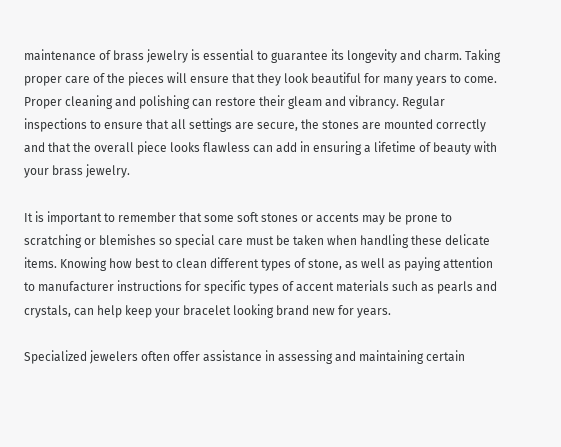maintenance of brass jewelry is essential to guarantee its longevity and charm. Taking proper care of the pieces will ensure that they look beautiful for many years to come. Proper cleaning and polishing can restore their gleam and vibrancy. Regular inspections to ensure that all settings are secure, the stones are mounted correctly and that the overall piece looks flawless can add in ensuring a lifetime of beauty with your brass jewelry.

It is important to remember that some soft stones or accents may be prone to scratching or blemishes so special care must be taken when handling these delicate items. Knowing how best to clean different types of stone, as well as paying attention to manufacturer instructions for specific types of accent materials such as pearls and crystals, can help keep your bracelet looking brand new for years.

Specialized jewelers often offer assistance in assessing and maintaining certain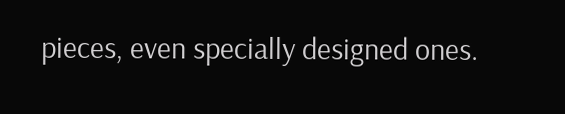pieces, even specially designed ones.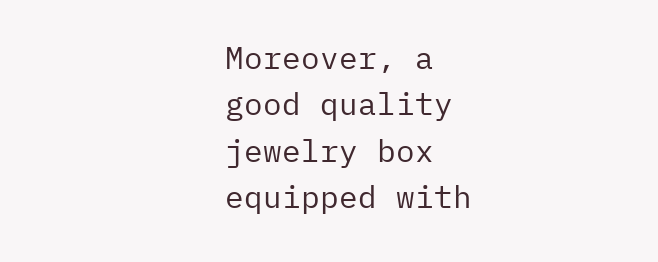Moreover, a good quality jewelry box equipped with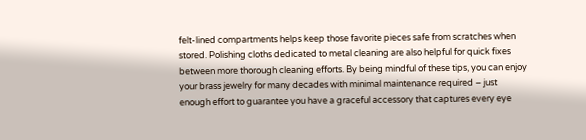felt-lined compartments helps keep those favorite pieces safe from scratches when stored. Polishing cloths dedicated to metal cleaning are also helpful for quick fixes between more thorough cleaning efforts. By being mindful of these tips, you can enjoy your brass jewelry for many decades with minimal maintenance required – just enough effort to guarantee you have a graceful accessory that captures every eye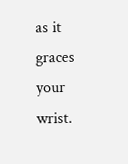as it graces your wrist.